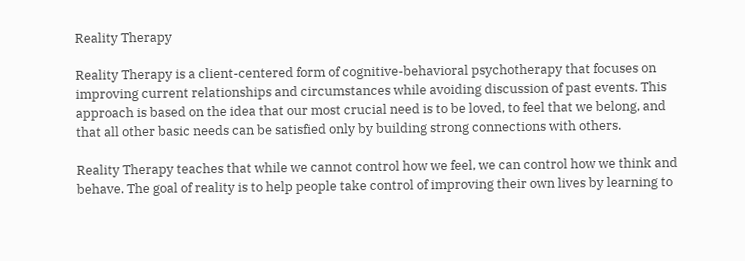Reality Therapy

Reality Therapy is a client-centered form of cognitive-behavioral psychotherapy that focuses on improving current relationships and circumstances while avoiding discussion of past events. This approach is based on the idea that our most crucial need is to be loved, to feel that we belong, and that all other basic needs can be satisfied only by building strong connections with others.

Reality Therapy teaches that while we cannot control how we feel, we can control how we think and behave. The goal of reality is to help people take control of improving their own lives by learning to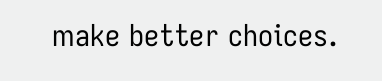make better choices.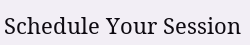Schedule Your Session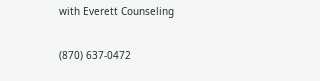with Everett Counseling

(870) 637-0472